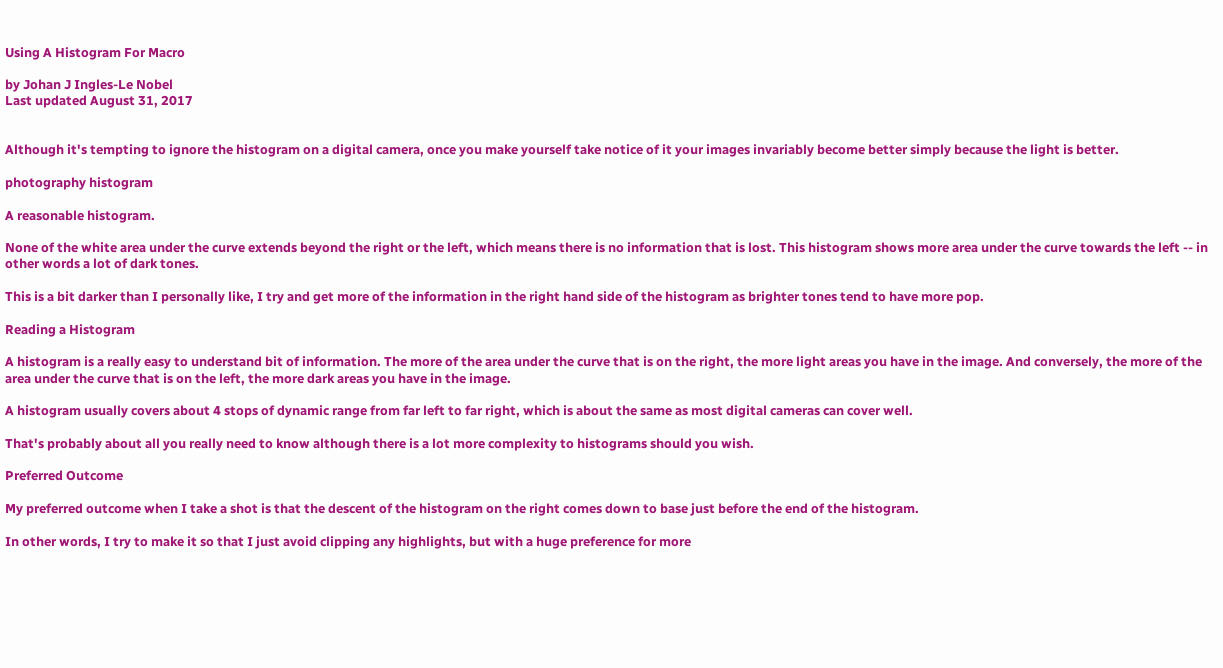Using A Histogram For Macro

by Johan J Ingles-Le Nobel
Last updated August 31, 2017


Although it's tempting to ignore the histogram on a digital camera, once you make yourself take notice of it your images invariably become better simply because the light is better.

photography histogram

A reasonable histogram.

None of the white area under the curve extends beyond the right or the left, which means there is no information that is lost. This histogram shows more area under the curve towards the left -- in other words a lot of dark tones.

This is a bit darker than I personally like, I try and get more of the information in the right hand side of the histogram as brighter tones tend to have more pop.

Reading a Histogram

A histogram is a really easy to understand bit of information. The more of the area under the curve that is on the right, the more light areas you have in the image. And conversely, the more of the area under the curve that is on the left, the more dark areas you have in the image.

A histogram usually covers about 4 stops of dynamic range from far left to far right, which is about the same as most digital cameras can cover well.

That's probably about all you really need to know although there is a lot more complexity to histograms should you wish.

Preferred Outcome

My preferred outcome when I take a shot is that the descent of the histogram on the right comes down to base just before the end of the histogram.

In other words, I try to make it so that I just avoid clipping any highlights, but with a huge preference for more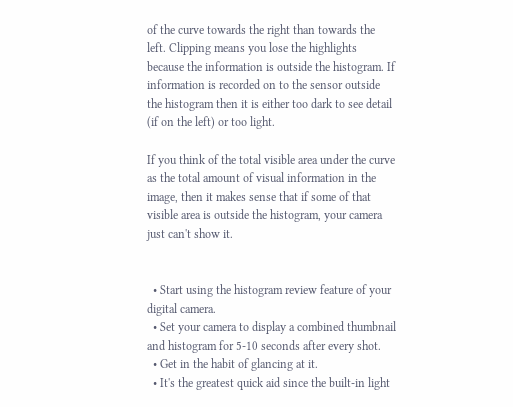of the curve towards the right than towards the left. Clipping means you lose the highlights because the information is outside the histogram. If information is recorded on to the sensor outside the histogram then it is either too dark to see detail (if on the left) or too light.

If you think of the total visible area under the curve as the total amount of visual information in the image, then it makes sense that if some of that visible area is outside the histogram, your camera just can't show it.


  • Start using the histogram review feature of your digital camera.
  • Set your camera to display a combined thumbnail and histogram for 5-10 seconds after every shot.
  • Get in the habit of glancing at it.
  • It's the greatest quick aid since the built-in light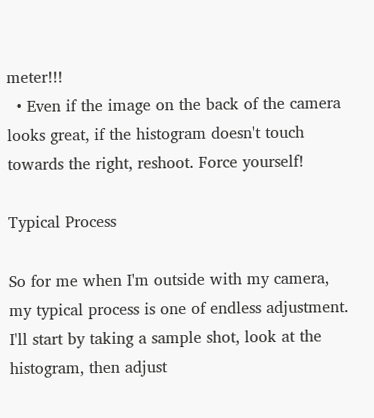meter!!!
  • Even if the image on the back of the camera looks great, if the histogram doesn't touch towards the right, reshoot. Force yourself!

Typical Process

So for me when I'm outside with my camera, my typical process is one of endless adjustment. I'll start by taking a sample shot, look at the histogram, then adjust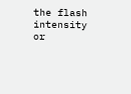the flash intensity or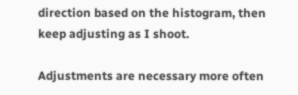direction based on the histogram, then keep adjusting as I shoot.

Adjustments are necessary more often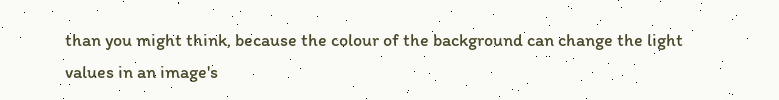than you might think, because the colour of the background can change the light values in an image's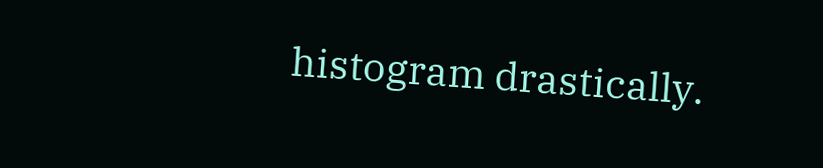histogram drastically.